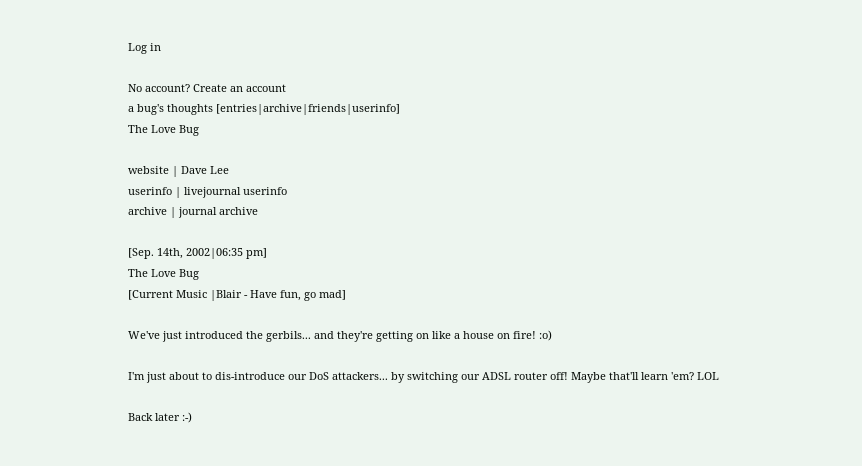Log in

No account? Create an account
a bug's thoughts [entries|archive|friends|userinfo]
The Love Bug

website | Dave Lee
userinfo | livejournal userinfo
archive | journal archive

[Sep. 14th, 2002|06:35 pm]
The Love Bug
[Current Music |Blair - Have fun, go mad]

We've just introduced the gerbils... and they're getting on like a house on fire! :o)

I'm just about to dis-introduce our DoS attackers... by switching our ADSL router off! Maybe that'll learn 'em? LOL

Back later :-)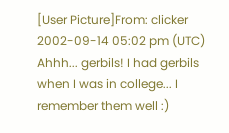[User Picture]From: clicker
2002-09-14 05:02 pm (UTC)
Ahhh... gerbils! I had gerbils when I was in college... I remember them well :)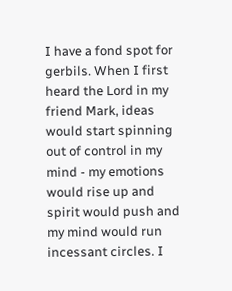I have a fond spot for gerbils. When I first heard the Lord in my friend Mark, ideas would start spinning out of control in my mind - my emotions would rise up and spirit would push and my mind would run incessant circles. I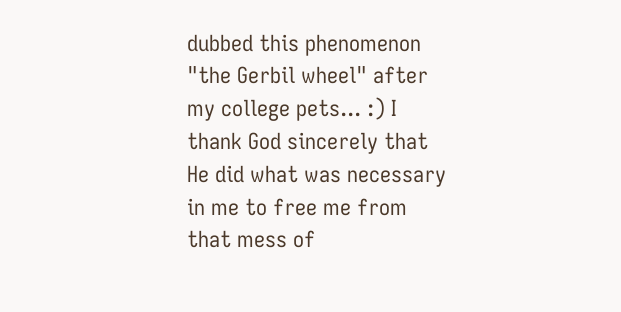dubbed this phenomenon "the Gerbil wheel" after my college pets... :) I thank God sincerely that He did what was necessary in me to free me from that mess of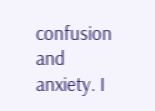confusion and anxiety. I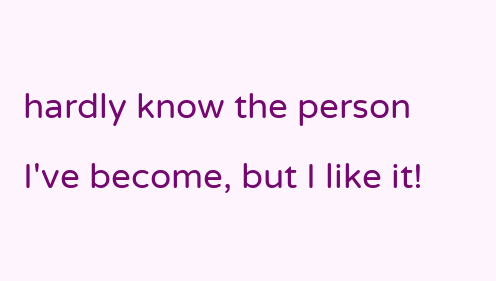hardly know the person I've become, but I like it!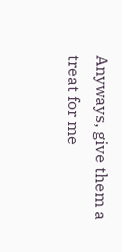Anyways, give them a treat for me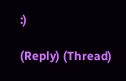:)

(Reply) (Thread)